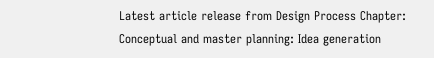Latest article release from Design Process Chapter: Conceptual and master planning: Idea generation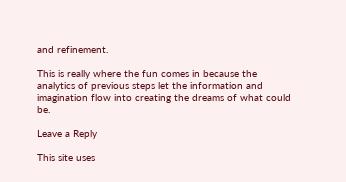and refinement.

This is really where the fun comes in because the analytics of previous steps let the information and imagination flow into creating the dreams of what could be.

Leave a Reply

This site uses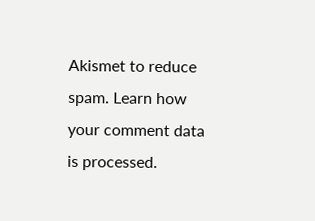Akismet to reduce spam. Learn how your comment data is processed.